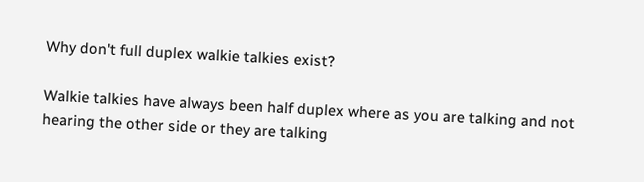Why don't full duplex walkie talkies exist?

Walkie talkies have always been half duplex where as you are talking and not hearing the other side or they are talking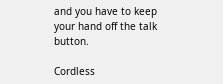and you have to keep your hand off the talk button.

Cordless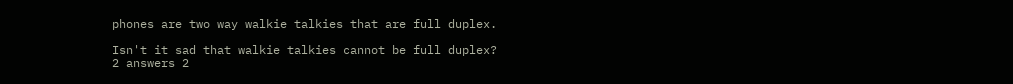phones are two way walkie talkies that are full duplex.

Isn't it sad that walkie talkies cannot be full duplex?
2 answers 2